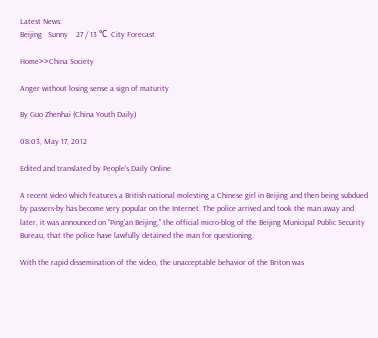Latest News:
Beijing   Sunny    27 / 13 ℃  City Forecast

Home>>China Society

Anger without losing sense a sign of maturity

By Guo Zhenhai (China Youth Daily)

08:03, May 17, 2012

Edited and translated by People's Daily Online

A recent video which features a British national molesting a Chinese girl in Beijing and then being subdued by passers-by has become very popular on the Internet. The police arrived and took the man away and later, it was announced on "Ping'an Beijing," the official micro-blog of the Beijing Municipal Public Security Bureau, that the police have lawfully detained the man for questioning.

With the rapid dissemination of the video, the unacceptable behavior of the Briton was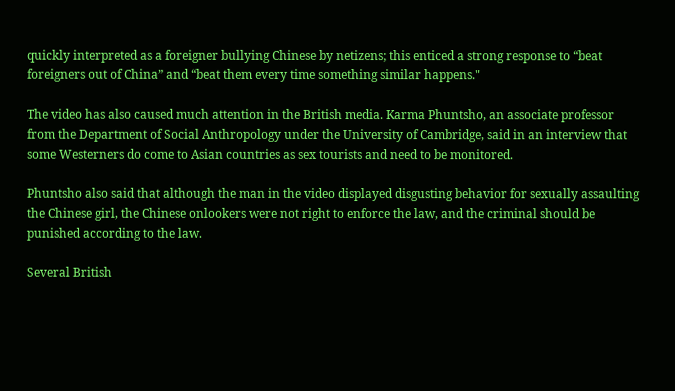quickly interpreted as a foreigner bullying Chinese by netizens; this enticed a strong response to “beat foreigners out of China” and “beat them every time something similar happens."

The video has also caused much attention in the British media. Karma Phuntsho, an associate professor from the Department of Social Anthropology under the University of Cambridge, said in an interview that some Westerners do come to Asian countries as sex tourists and need to be monitored.

Phuntsho also said that although the man in the video displayed disgusting behavior for sexually assaulting the Chinese girl, the Chinese onlookers were not right to enforce the law, and the criminal should be punished according to the law.

Several British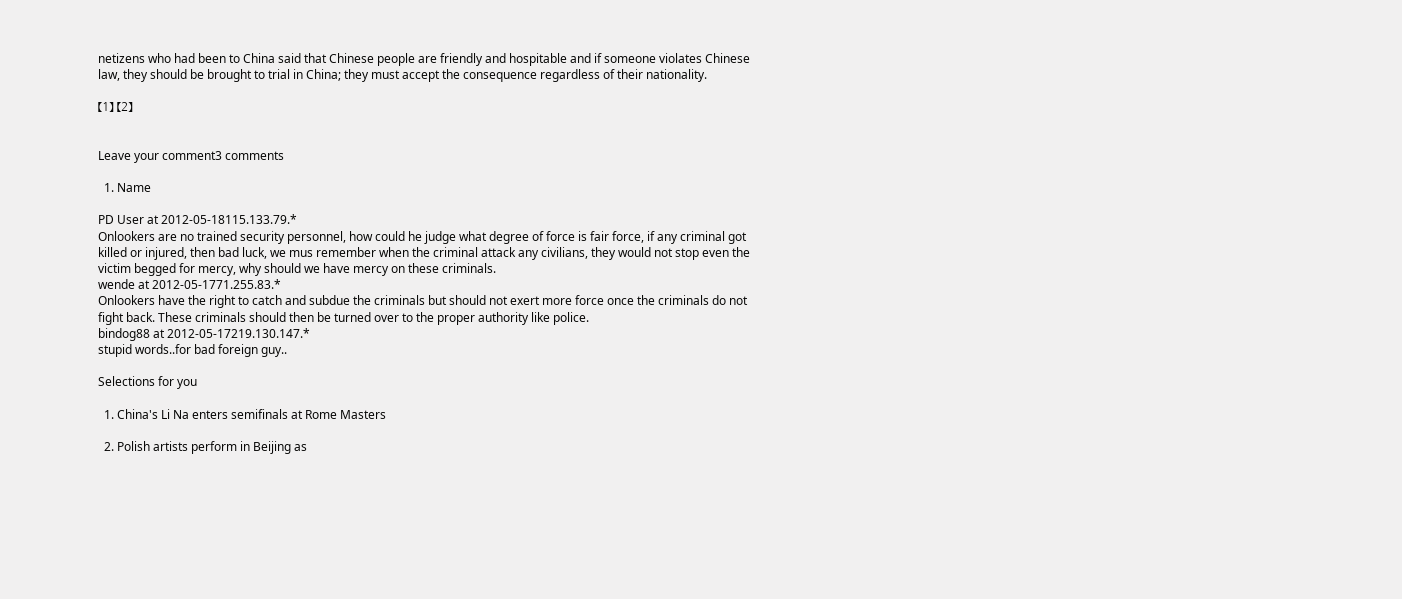netizens who had been to China said that Chinese people are friendly and hospitable and if someone violates Chinese law, they should be brought to trial in China; they must accept the consequence regardless of their nationality.

【1】 【2】


Leave your comment3 comments

  1. Name

PD User at 2012-05-18115.133.79.*
Onlookers are no trained security personnel, how could he judge what degree of force is fair force, if any criminal got killed or injured, then bad luck, we mus remember when the criminal attack any civilians, they would not stop even the victim begged for mercy, why should we have mercy on these criminals.
wende at 2012-05-1771.255.83.*
Onlookers have the right to catch and subdue the criminals but should not exert more force once the criminals do not fight back. These criminals should then be turned over to the proper authority like police.
bindog88 at 2012-05-17219.130.147.*
stupid words..for bad foreign guy..

Selections for you

  1. China's Li Na enters semifinals at Rome Masters

  2. Polish artists perform in Beijing as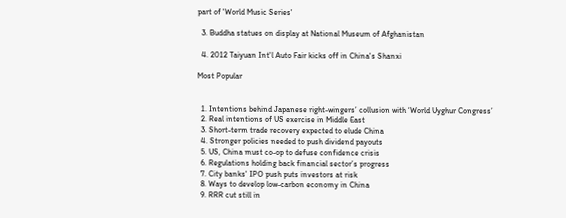part of 'World Music Series'

  3. Buddha statues on display at National Museum of Afghanistan

  4. 2012 Taiyuan Int'l Auto Fair kicks off in China's Shanxi

Most Popular


  1. Intentions behind Japanese right-wingers’ collusion with ‘World Uyghur Congress’
  2. Real intentions of US exercise in Middle East
  3. Short-term trade recovery expected to elude China
  4. Stronger policies needed to push dividend payouts
  5. US, China must co-op to defuse confidence crisis
  6. Regulations holding back financial sector’s progress
  7. City banks' IPO push puts investors at risk
  8. Ways to develop low-carbon economy in China
  9. RRR cut still in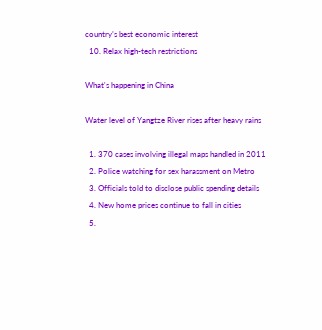country’s best economic interest
  10. Relax high-tech restrictions

What's happening in China

Water level of Yangtze River rises after heavy rains

  1. 370 cases involving illegal maps handled in 2011
  2. Police watching for sex harassment on Metro
  3. Officials told to disclose public spending details
  4. New home prices continue to fall in cities
  5.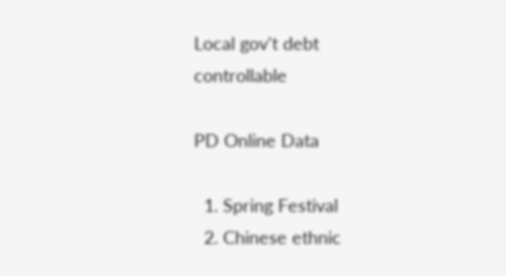Local gov't debt controllable

PD Online Data

  1. Spring Festival
  2. Chinese ethnic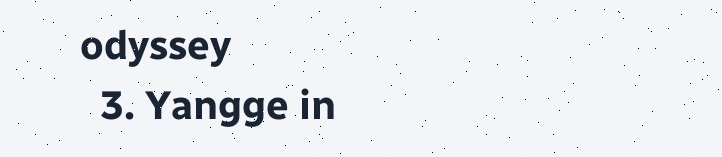odyssey
  3. Yangge in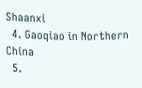Shaanxi
  4. Gaoqiao in Northern China
  5.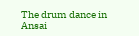The drum dance in Ansai